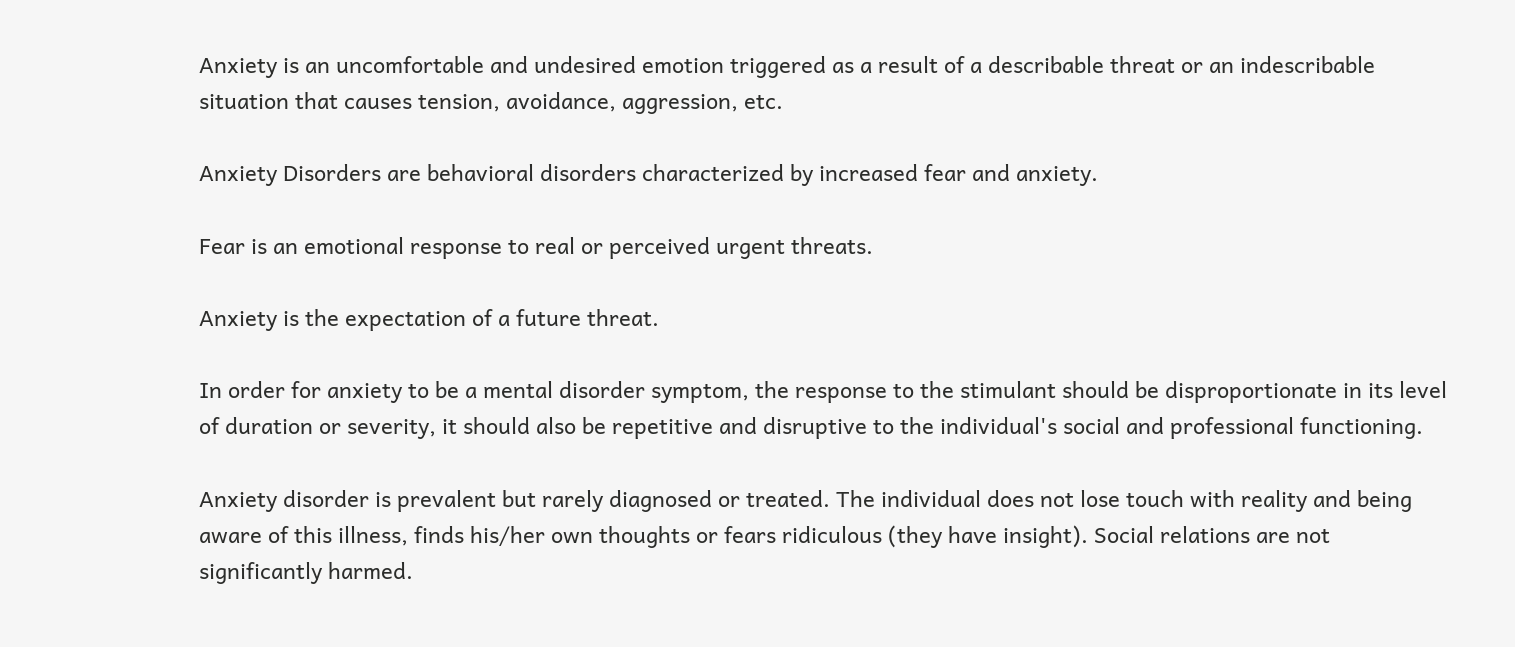Anxiety is an uncomfortable and undesired emotion triggered as a result of a describable threat or an indescribable situation that causes tension, avoidance, aggression, etc.

Anxiety Disorders are behavioral disorders characterized by increased fear and anxiety.

Fear is an emotional response to real or perceived urgent threats.

Anxiety is the expectation of a future threat.

In order for anxiety to be a mental disorder symptom, the response to the stimulant should be disproportionate in its level of duration or severity, it should also be repetitive and disruptive to the individual's social and professional functioning.

Anxiety disorder is prevalent but rarely diagnosed or treated. The individual does not lose touch with reality and being aware of this illness, finds his/her own thoughts or fears ridiculous (they have insight). Social relations are not significantly harmed.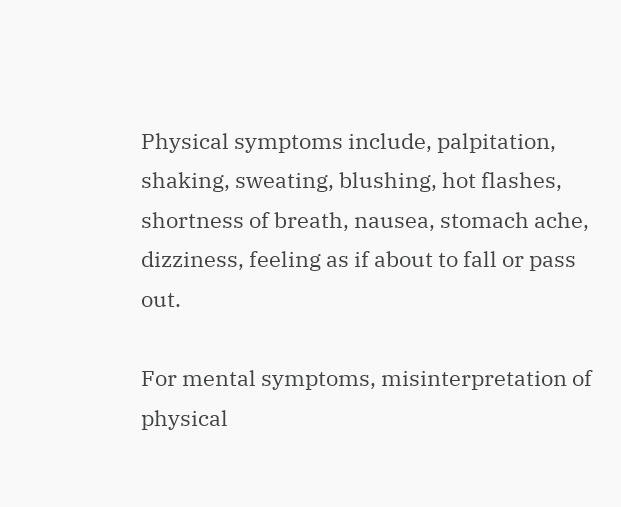Physical symptoms include, palpitation, shaking, sweating, blushing, hot flashes, shortness of breath, nausea, stomach ache, dizziness, feeling as if about to fall or pass out.

For mental symptoms, misinterpretation of physical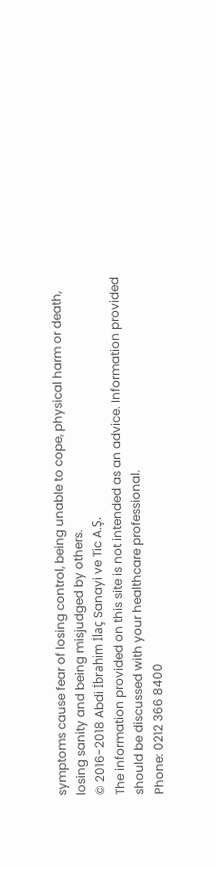symptoms cause fear of losing control, being unable to cope, physical harm or death, losing sanity and being misjudged by others.
© 2016-2018 Abdi İbrahim İlaç Sanayi ve Tic A.Ş.
The information provided on this site is not intended as an advice. Information provided should be discussed with your healthcare professional.
Phone: 0212 366 8400